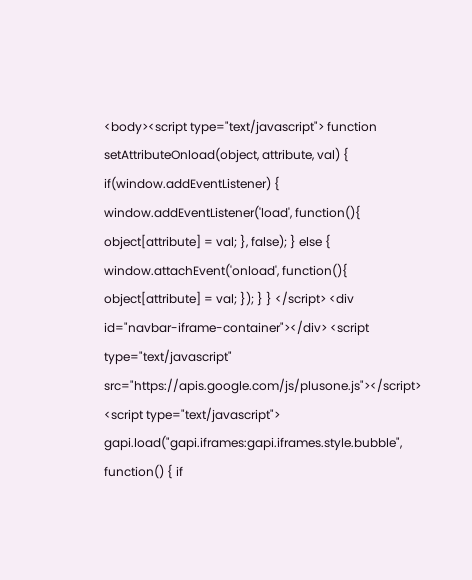<body><script type="text/javascript"> function setAttributeOnload(object, attribute, val) { if(window.addEventListener) { window.addEventListener('load', function(){ object[attribute] = val; }, false); } else { window.attachEvent('onload', function(){ object[attribute] = val; }); } } </script> <div id="navbar-iframe-container"></div> <script type="text/javascript" src="https://apis.google.com/js/plusone.js"></script> <script type="text/javascript"> gapi.load("gapi.iframes:gapi.iframes.style.bubble", function() { if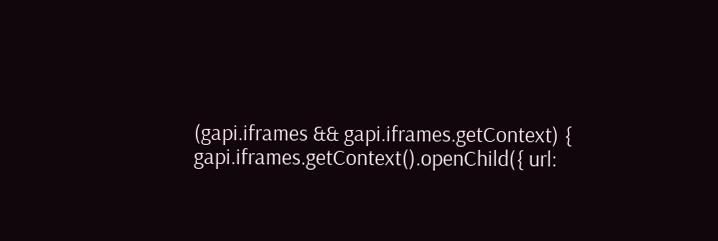(gapi.iframes && gapi.iframes.getContext) { gapi.iframes.getContext().openChild({ url: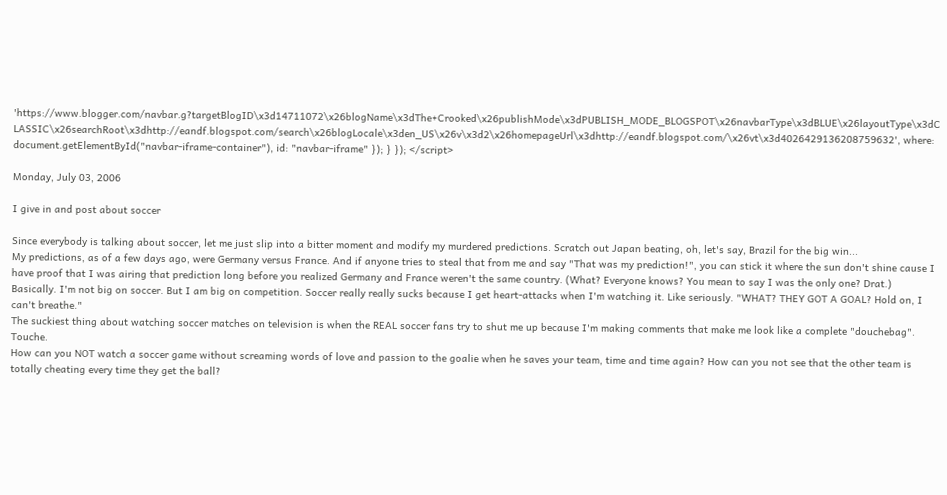'https://www.blogger.com/navbar.g?targetBlogID\x3d14711072\x26blogName\x3dThe+Crooked\x26publishMode\x3dPUBLISH_MODE_BLOGSPOT\x26navbarType\x3dBLUE\x26layoutType\x3dCLASSIC\x26searchRoot\x3dhttp://eandf.blogspot.com/search\x26blogLocale\x3den_US\x26v\x3d2\x26homepageUrl\x3dhttp://eandf.blogspot.com/\x26vt\x3d4026429136208759632', where: document.getElementById("navbar-iframe-container"), id: "navbar-iframe" }); } }); </script>

Monday, July 03, 2006

I give in and post about soccer

Since everybody is talking about soccer, let me just slip into a bitter moment and modify my murdered predictions. Scratch out Japan beating, oh, let's say, Brazil for the big win...
My predictions, as of a few days ago, were Germany versus France. And if anyone tries to steal that from me and say "That was my prediction!", you can stick it where the sun don't shine cause I have proof that I was airing that prediction long before you realized Germany and France weren't the same country. (What? Everyone knows? You mean to say I was the only one? Drat.)
Basically. I'm not big on soccer. But I am big on competition. Soccer really really sucks because I get heart-attacks when I'm watching it. Like seriously. "WHAT? THEY GOT A GOAL? Hold on, I can't breathe."
The suckiest thing about watching soccer matches on television is when the REAL soccer fans try to shut me up because I'm making comments that make me look like a complete "douchebag". Touche.
How can you NOT watch a soccer game without screaming words of love and passion to the goalie when he saves your team, time and time again? How can you not see that the other team is totally cheating every time they get the ball?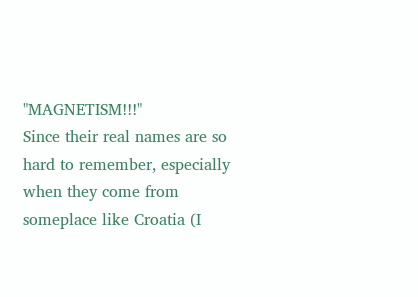"MAGNETISM!!!"
Since their real names are so hard to remember, especially when they come from someplace like Croatia (I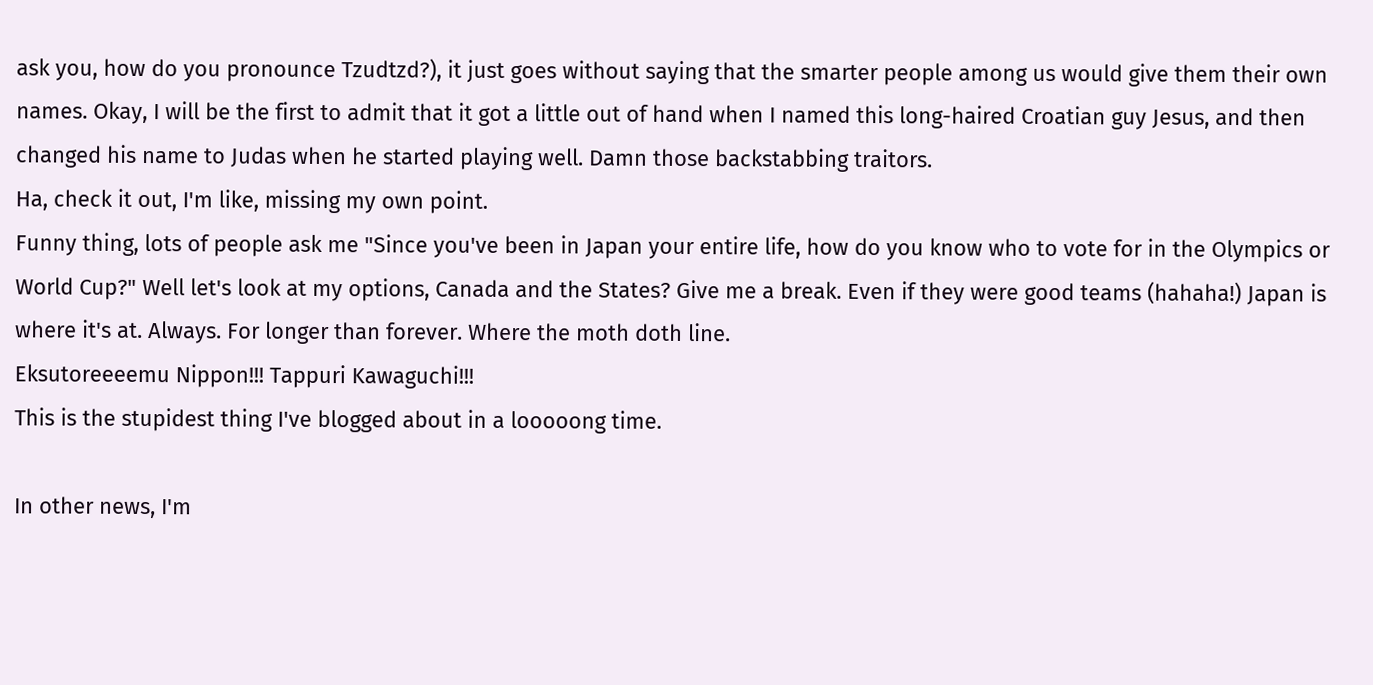ask you, how do you pronounce Tzudtzd?), it just goes without saying that the smarter people among us would give them their own names. Okay, I will be the first to admit that it got a little out of hand when I named this long-haired Croatian guy Jesus, and then changed his name to Judas when he started playing well. Damn those backstabbing traitors.
Ha, check it out, I'm like, missing my own point.
Funny thing, lots of people ask me "Since you've been in Japan your entire life, how do you know who to vote for in the Olympics or World Cup?" Well let's look at my options, Canada and the States? Give me a break. Even if they were good teams (hahaha!) Japan is where it's at. Always. For longer than forever. Where the moth doth line.
Eksutoreeeemu Nippon!!! Tappuri Kawaguchi!!!
This is the stupidest thing I've blogged about in a looooong time.

In other news, I'm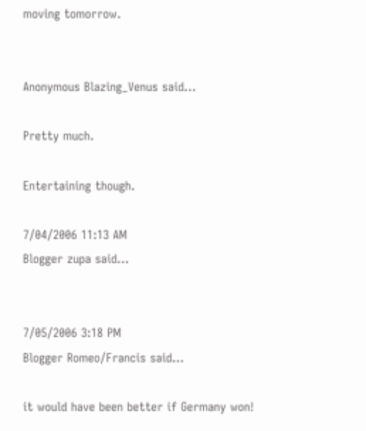moving tomorrow.


Anonymous Blazing_Venus said...

Pretty much.

Entertaining though.

7/04/2006 11:13 AM
Blogger zupa said...


7/05/2006 3:18 PM
Blogger Romeo/Francis said...

it would have been better if Germany won!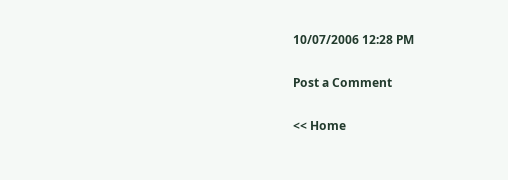10/07/2006 12:28 PM

Post a Comment

<< Home